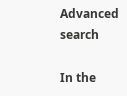Advanced search

In the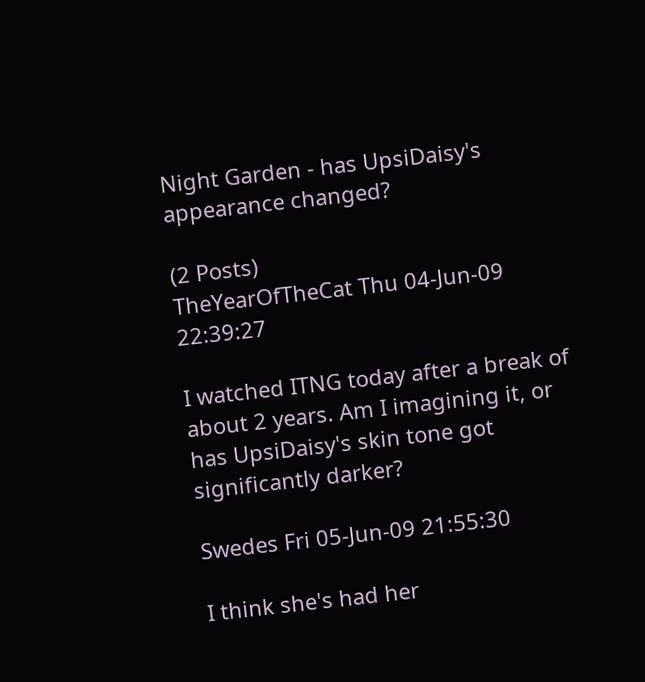Night Garden - has UpsiDaisy's appearance changed?

(2 Posts)
TheYearOfTheCat Thu 04-Jun-09 22:39:27

I watched ITNG today after a break of about 2 years. Am I imagining it, or has UpsiDaisy's skin tone got significantly darker?

Swedes Fri 05-Jun-09 21:55:30

I think she's had her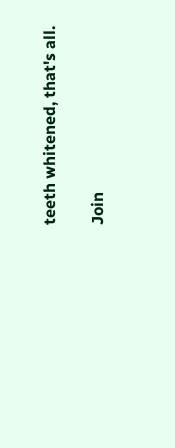teeth whitened, that's all.

Join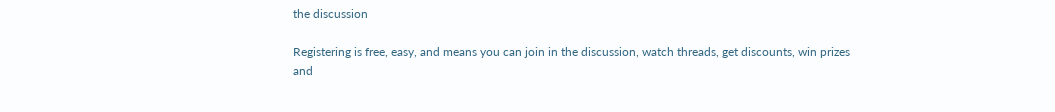the discussion

Registering is free, easy, and means you can join in the discussion, watch threads, get discounts, win prizes and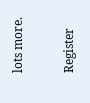lots more.

Register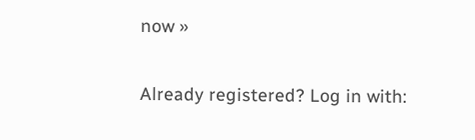now »

Already registered? Log in with: